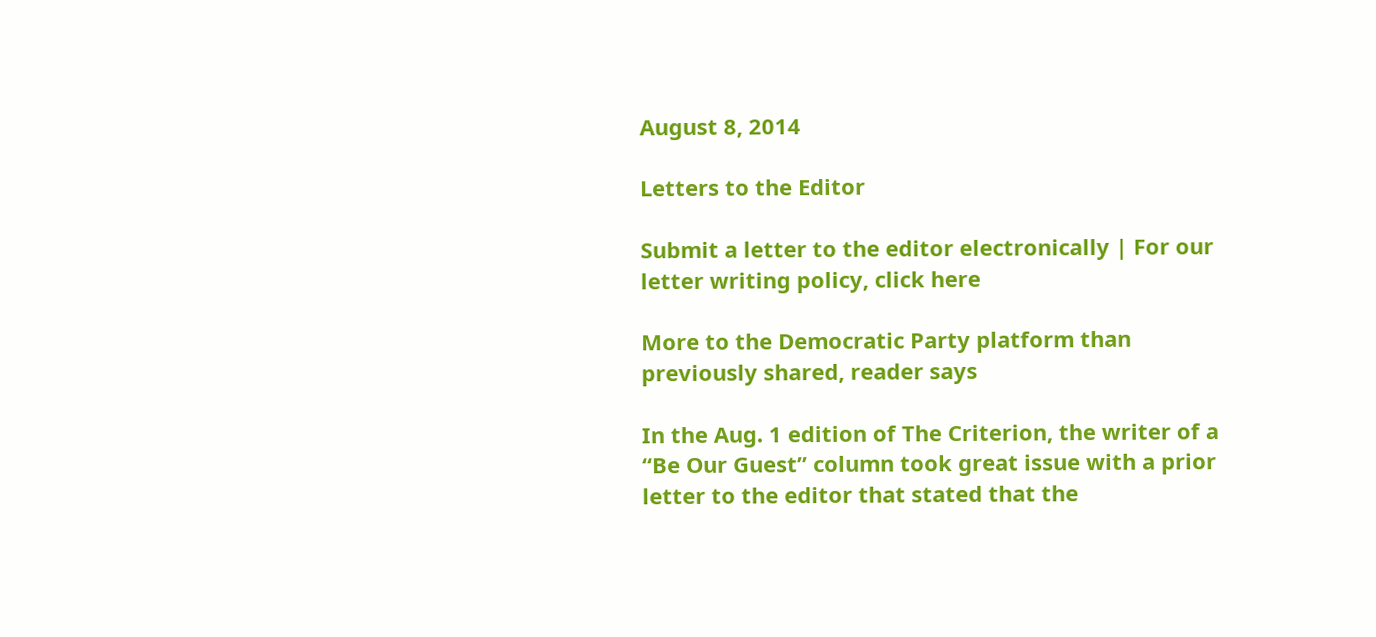August 8, 2014

Letters to the Editor

Submit a letter to the editor electronically | For our letter writing policy, click here

More to the Democratic Party platform than previously shared, reader says

In the Aug. 1 edition of The Criterion, the writer of a “Be Our Guest” column took great issue with a prior letter to the editor that stated that the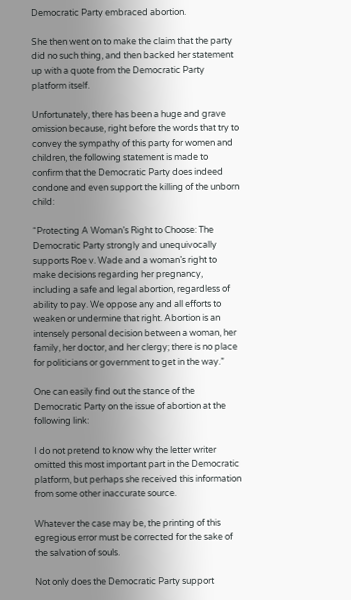Democratic Party embraced abortion.

She then went on to make the claim that the party did no such thing, and then backed her statement up with a quote from the Democratic Party platform itself.

Unfortunately, there has been a huge and grave omission because, right before the words that try to convey the sympathy of this party for women and children, the following statement is made to confirm that the Democratic Party does indeed condone and even support the killing of the unborn child:

“Protecting A Woman’s Right to Choose: The Democratic Party strongly and unequivocally supports Roe v. Wade and a woman’s right to make decisions regarding her pregnancy, including a safe and legal abortion, regardless of ability to pay. We oppose any and all efforts to weaken or undermine that right. Abortion is an intensely personal decision between a woman, her family, her doctor, and her clergy; there is no place for politicians or government to get in the way.”

One can easily find out the stance of the Democratic Party on the issue of abortion at the following link:

I do not pretend to know why the letter writer omitted this most important part in the Democratic platform, but perhaps she received this information from some other inaccurate source.

Whatever the case may be, the printing of this egregious error must be corrected for the sake of the salvation of souls.

Not only does the Democratic Party support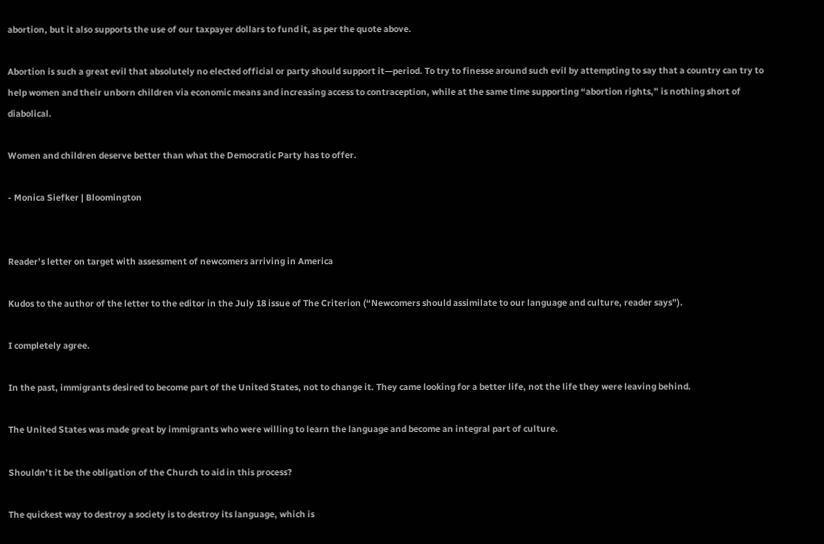abortion, but it also supports the use of our taxpayer dollars to fund it, as per the quote above.

Abortion is such a great evil that absolutely no elected official or party should support it—period. To try to finesse around such evil by attempting to say that a country can try to help women and their unborn children via economic means and increasing access to contraception, while at the same time supporting “abortion rights,” is nothing short of diabolical.

Women and children deserve better than what the Democratic Party has to offer.

- Monica Siefker | Bloomington


Reader’s letter on target with assessment of newcomers arriving in America

Kudos to the author of the letter to the editor in the July 18 issue of The Criterion (“Newcomers should assimilate to our language and culture, reader says”).

I completely agree.

In the past, immigrants desired to become part of the United States, not to change it. They came looking for a better life, not the life they were leaving behind.

The United States was made great by immigrants who were willing to learn the language and become an integral part of culture.

Shouldn’t it be the obligation of the Church to aid in this process?

The quickest way to destroy a society is to destroy its language, which is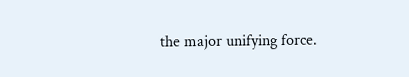the major unifying force.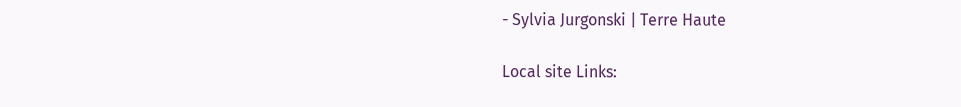- Sylvia Jurgonski | Terre Haute

Local site Links: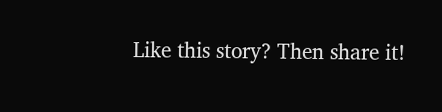Like this story? Then share it!